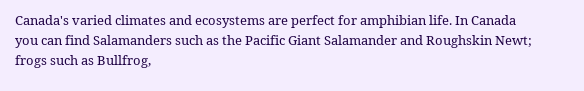Canada's varied climates and ecosystems are perfect for amphibian life. In Canada you can find Salamanders such as the Pacific Giant Salamander and Roughskin Newt; frogs such as Bullfrog,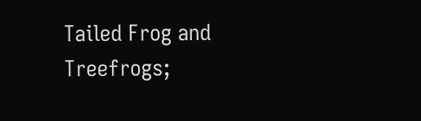Tailed Frog and Treefrogs;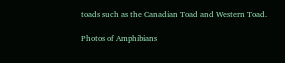toads such as the Canadian Toad and Western Toad.

Photos of Amphibians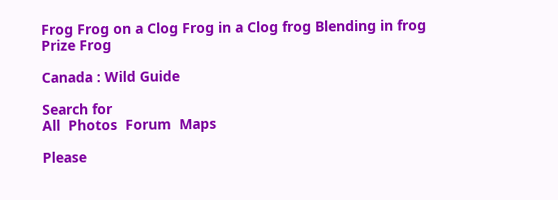Frog Frog on a Clog Frog in a Clog frog Blending in frog Prize Frog

Canada : Wild Guide

Search for
All  Photos  Forum  Maps

Please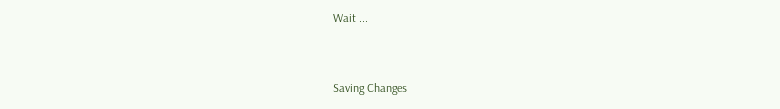Wait ...


Saving Changes